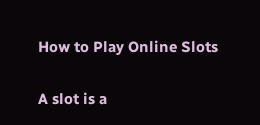How to Play Online Slots

A slot is a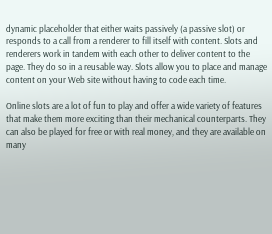dynamic placeholder that either waits passively (a passive slot) or responds to a call from a renderer to fill itself with content. Slots and renderers work in tandem with each other to deliver content to the page. They do so in a reusable way. Slots allow you to place and manage content on your Web site without having to code each time.

Online slots are a lot of fun to play and offer a wide variety of features that make them more exciting than their mechanical counterparts. They can also be played for free or with real money, and they are available on many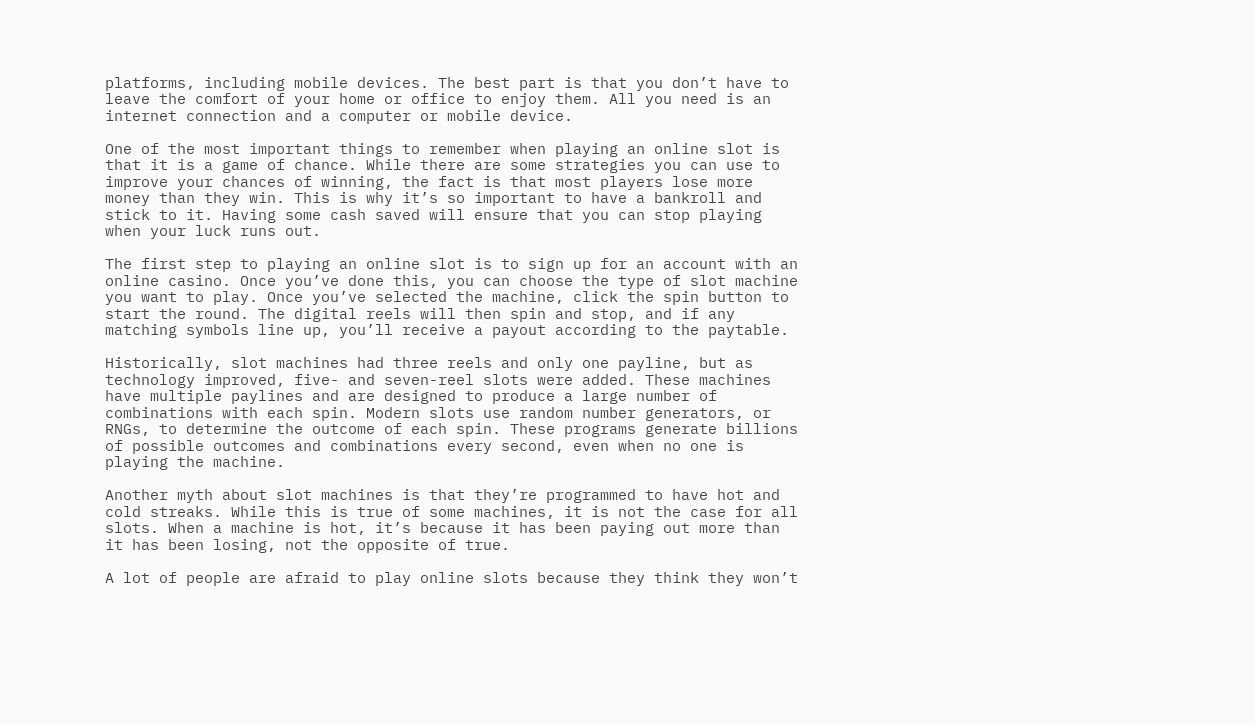platforms, including mobile devices. The best part is that you don’t have to leave the comfort of your home or office to enjoy them. All you need is an internet connection and a computer or mobile device.

One of the most important things to remember when playing an online slot is that it is a game of chance. While there are some strategies you can use to improve your chances of winning, the fact is that most players lose more money than they win. This is why it’s so important to have a bankroll and stick to it. Having some cash saved will ensure that you can stop playing when your luck runs out.

The first step to playing an online slot is to sign up for an account with an online casino. Once you’ve done this, you can choose the type of slot machine you want to play. Once you’ve selected the machine, click the spin button to start the round. The digital reels will then spin and stop, and if any matching symbols line up, you’ll receive a payout according to the paytable.

Historically, slot machines had three reels and only one payline, but as technology improved, five- and seven-reel slots were added. These machines have multiple paylines and are designed to produce a large number of combinations with each spin. Modern slots use random number generators, or RNGs, to determine the outcome of each spin. These programs generate billions of possible outcomes and combinations every second, even when no one is playing the machine.

Another myth about slot machines is that they’re programmed to have hot and cold streaks. While this is true of some machines, it is not the case for all slots. When a machine is hot, it’s because it has been paying out more than it has been losing, not the opposite of true.

A lot of people are afraid to play online slots because they think they won’t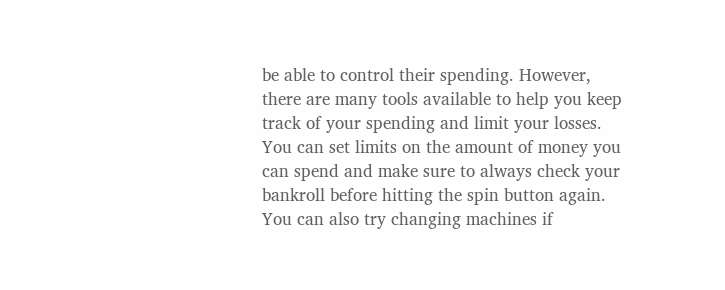be able to control their spending. However, there are many tools available to help you keep track of your spending and limit your losses. You can set limits on the amount of money you can spend and make sure to always check your bankroll before hitting the spin button again. You can also try changing machines if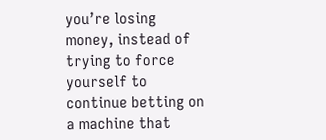you’re losing money, instead of trying to force yourself to continue betting on a machine that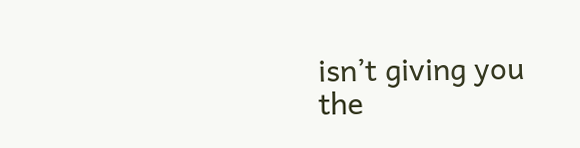isn’t giving you the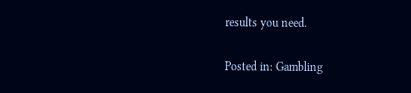results you need.

Posted in: Gambling